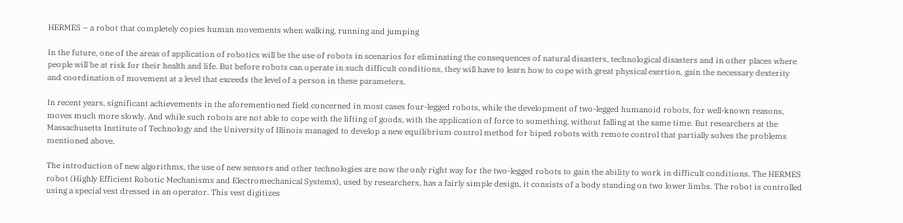HERMES – a robot that completely copies human movements when walking, running and jumping

In the future, one of the areas of application of robotics will be the use of robots in scenarios for eliminating the consequences of natural disasters, technological disasters and in other places where people will be at risk for their health and life. But before robots can operate in such difficult conditions, they will have to learn how to cope with great physical exertion, gain the necessary dexterity and coordination of movement at a level that exceeds the level of a person in these parameters.

In recent years, significant achievements in the aforementioned field concerned in most cases four-legged robots, while the development of two-legged humanoid robots, for well-known reasons, moves much more slowly. And while such robots are not able to cope with the lifting of goods, with the application of force to something, without falling at the same time. But researchers at the Massachusetts Institute of Technology and the University of Illinois managed to develop a new equilibrium control method for biped robots with remote control that partially solves the problems mentioned above.

The introduction of new algorithms, the use of new sensors and other technologies are now the only right way for the two-legged robots to gain the ability to work in difficult conditions. The HERMES robot (Highly Efficient Robotic Mechanisms and Electromechanical Systems), used by researchers, has a fairly simple design, it consists of a body standing on two lower limbs. The robot is controlled using a special vest dressed in an operator. This vest digitizes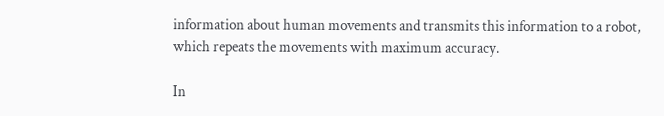information about human movements and transmits this information to a robot, which repeats the movements with maximum accuracy.

In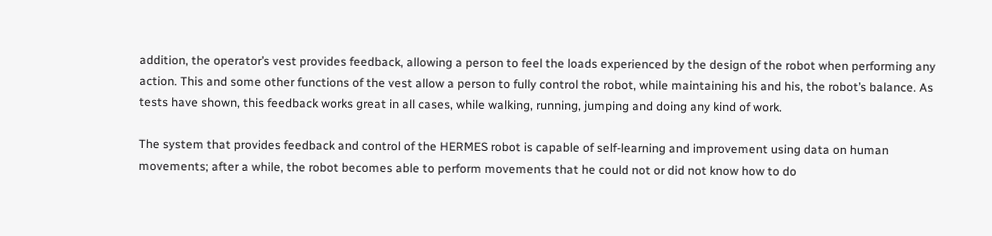addition, the operator’s vest provides feedback, allowing a person to feel the loads experienced by the design of the robot when performing any action. This and some other functions of the vest allow a person to fully control the robot, while maintaining his and his, the robot’s balance. As tests have shown, this feedback works great in all cases, while walking, running, jumping and doing any kind of work.

The system that provides feedback and control of the HERMES robot is capable of self-learning and improvement using data on human movements; after a while, the robot becomes able to perform movements that he could not or did not know how to do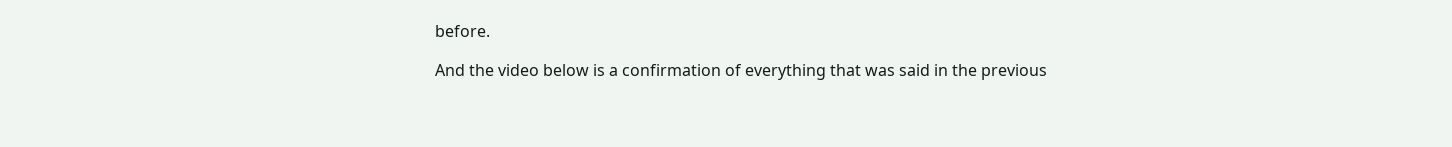before.

And the video below is a confirmation of everything that was said in the previous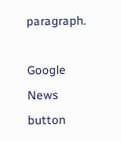paragraph.

Google News button